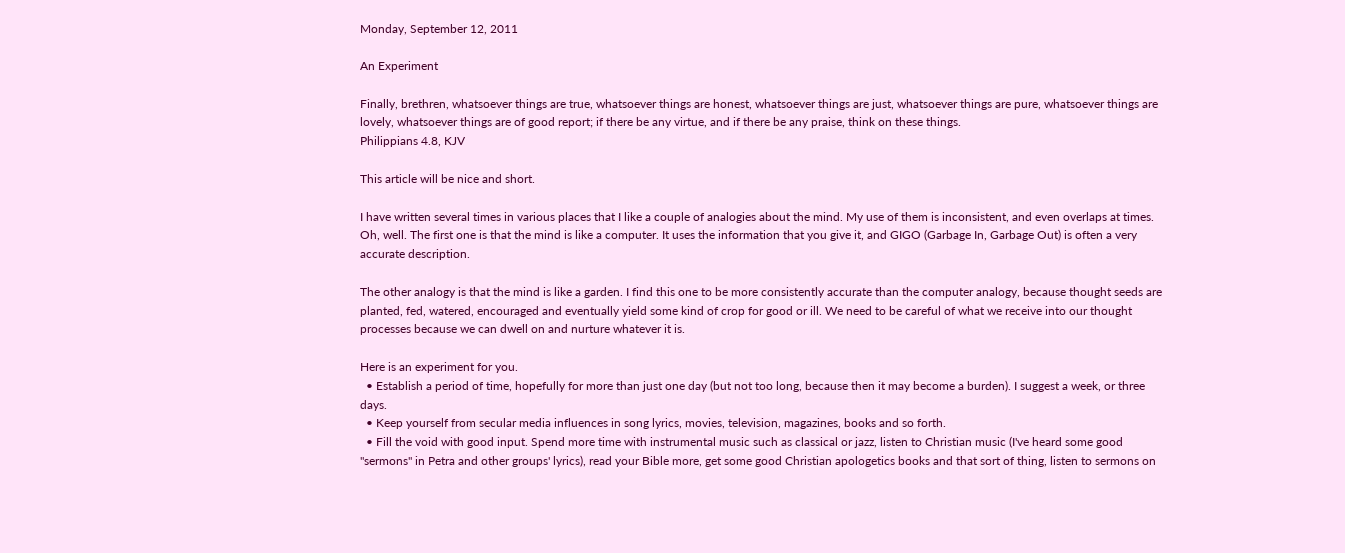Monday, September 12, 2011

An Experiment

Finally, brethren, whatsoever things are true, whatsoever things are honest, whatsoever things are just, whatsoever things are pure, whatsoever things are lovely, whatsoever things are of good report; if there be any virtue, and if there be any praise, think on these things.
Philippians 4.8, KJV

This article will be nice and short.

I have written several times in various places that I like a couple of analogies about the mind. My use of them is inconsistent, and even overlaps at times. Oh, well. The first one is that the mind is like a computer. It uses the information that you give it, and GIGO (Garbage In, Garbage Out) is often a very accurate description.

The other analogy is that the mind is like a garden. I find this one to be more consistently accurate than the computer analogy, because thought seeds are planted, fed, watered, encouraged and eventually yield some kind of crop for good or ill. We need to be careful of what we receive into our thought processes because we can dwell on and nurture whatever it is.

Here is an experiment for you.
  • Establish a period of time, hopefully for more than just one day (but not too long, because then it may become a burden). I suggest a week, or three days.
  • Keep yourself from secular media influences in song lyrics, movies, television, magazines, books and so forth.
  • Fill the void with good input. Spend more time with instrumental music such as classical or jazz, listen to Christian music (I've heard some good "sermons" in Petra and other groups' lyrics), read your Bible more, get some good Christian apologetics books and that sort of thing, listen to sermons on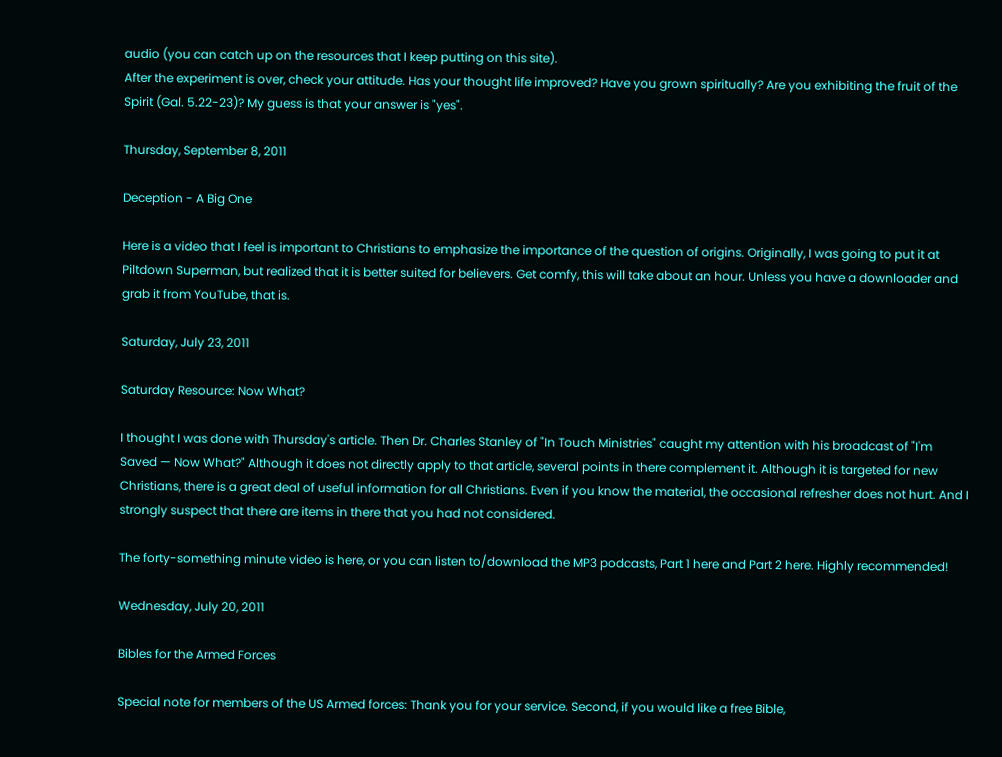audio (you can catch up on the resources that I keep putting on this site).
After the experiment is over, check your attitude. Has your thought life improved? Have you grown spiritually? Are you exhibiting the fruit of the Spirit (Gal. 5.22-23)? My guess is that your answer is "yes".

Thursday, September 8, 2011

Deception - A Big One

Here is a video that I feel is important to Christians to emphasize the importance of the question of origins. Originally, I was going to put it at Piltdown Superman, but realized that it is better suited for believers. Get comfy, this will take about an hour. Unless you have a downloader and grab it from YouTube, that is.

Saturday, July 23, 2011

Saturday Resource: Now What?

I thought I was done with Thursday's article. Then Dr. Charles Stanley of "In Touch Ministries" caught my attention with his broadcast of "I'm Saved — Now What?" Although it does not directly apply to that article, several points in there complement it. Although it is targeted for new Christians, there is a great deal of useful information for all Christians. Even if you know the material, the occasional refresher does not hurt. And I strongly suspect that there are items in there that you had not considered.

The forty-something minute video is here, or you can listen to/download the MP3 podcasts, Part 1 here and Part 2 here. Highly recommended!

Wednesday, July 20, 2011

Bibles for the Armed Forces

Special note for members of the US Armed forces: Thank you for your service. Second, if you would like a free Bible,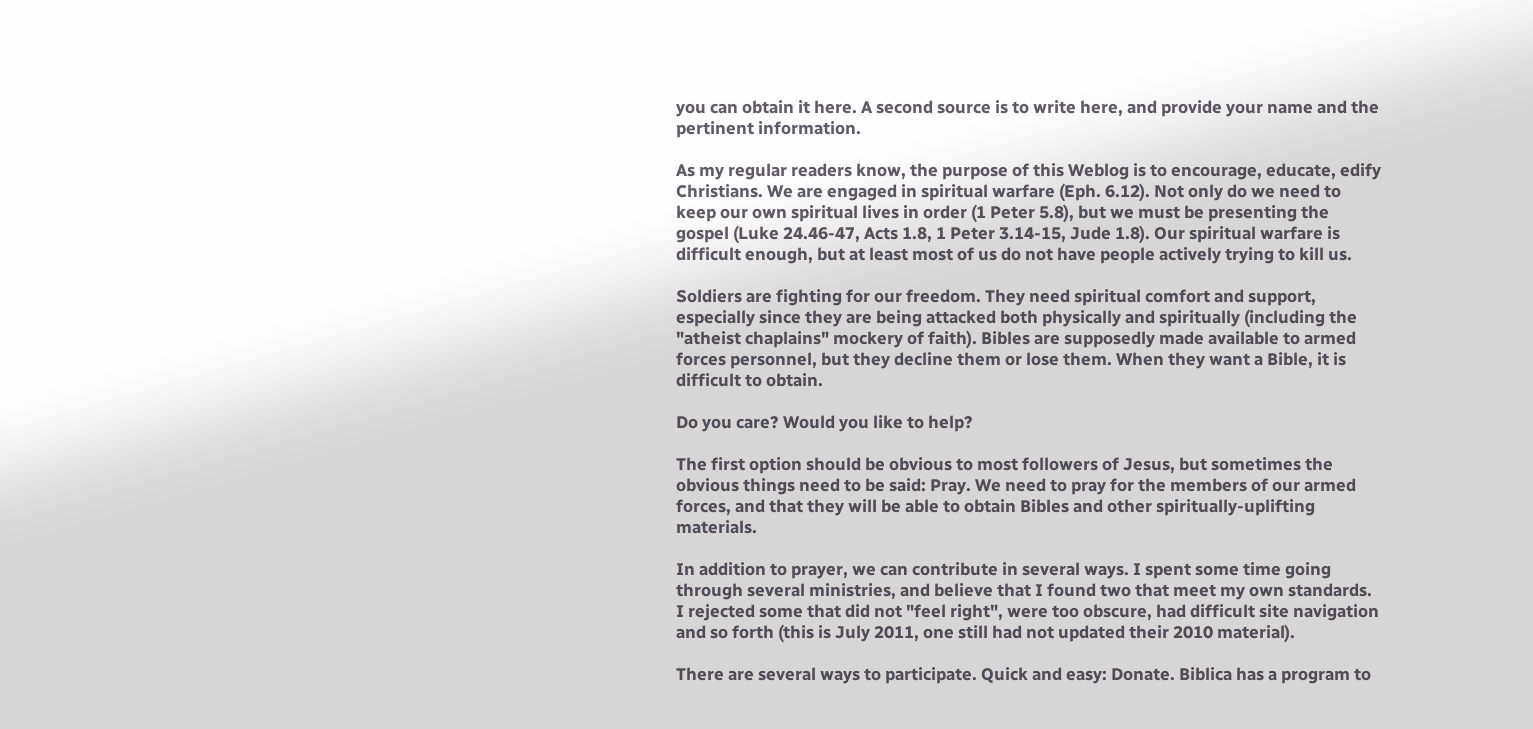you can obtain it here. A second source is to write here, and provide your name and the pertinent information.

As my regular readers know, the purpose of this Weblog is to encourage, educate, edify Christians. We are engaged in spiritual warfare (Eph. 6.12). Not only do we need to keep our own spiritual lives in order (1 Peter 5.8), but we must be presenting the gospel (Luke 24.46-47, Acts 1.8, 1 Peter 3.14-15, Jude 1.8). Our spiritual warfare is difficult enough, but at least most of us do not have people actively trying to kill us.

Soldiers are fighting for our freedom. They need spiritual comfort and support, especially since they are being attacked both physically and spiritually (including the "atheist chaplains" mockery of faith). Bibles are supposedly made available to armed forces personnel, but they decline them or lose them. When they want a Bible, it is difficult to obtain.

Do you care? Would you like to help?

The first option should be obvious to most followers of Jesus, but sometimes the obvious things need to be said: Pray. We need to pray for the members of our armed forces, and that they will be able to obtain Bibles and other spiritually-uplifting materials.

In addition to prayer, we can contribute in several ways. I spent some time going through several ministries, and believe that I found two that meet my own standards. I rejected some that did not "feel right", were too obscure, had difficult site navigation and so forth (this is July 2011, one still had not updated their 2010 material).

There are several ways to participate. Quick and easy: Donate. Biblica has a program to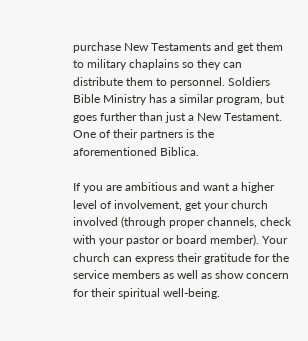purchase New Testaments and get them to military chaplains so they can distribute them to personnel. Soldiers Bible Ministry has a similar program, but goes further than just a New Testament. One of their partners is the aforementioned Biblica.

If you are ambitious and want a higher level of involvement, get your church involved (through proper channels, check with your pastor or board member). Your church can express their gratitude for the service members as well as show concern for their spiritual well-being.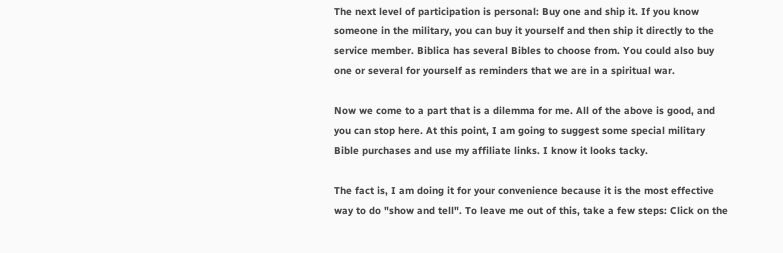The next level of participation is personal: Buy one and ship it. If you know someone in the military, you can buy it yourself and then ship it directly to the service member. Biblica has several Bibles to choose from. You could also buy one or several for yourself as reminders that we are in a spiritual war.

Now we come to a part that is a dilemma for me. All of the above is good, and you can stop here. At this point, I am going to suggest some special military Bible purchases and use my affiliate links. I know it looks tacky.

The fact is, I am doing it for your convenience because it is the most effective way to do "show and tell". To leave me out of this, take a few steps: Click on the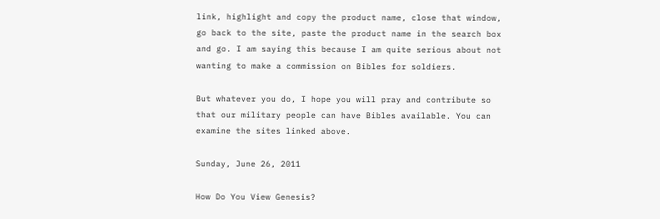link, highlight and copy the product name, close that window, go back to the site, paste the product name in the search box and go. I am saying this because I am quite serious about not wanting to make a commission on Bibles for soldiers.

But whatever you do, I hope you will pray and contribute so that our military people can have Bibles available. You can examine the sites linked above.

Sunday, June 26, 2011

How Do You View Genesis?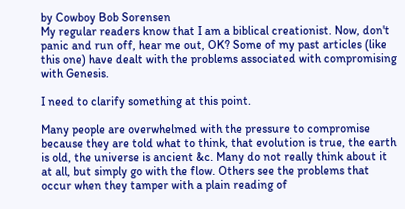by Cowboy Bob Sorensen
My regular readers know that I am a biblical creationist. Now, don't panic and run off, hear me out, OK? Some of my past articles (like this one) have dealt with the problems associated with compromising with Genesis.

I need to clarify something at this point.

Many people are overwhelmed with the pressure to compromise because they are told what to think, that evolution is true, the earth is old, the universe is ancient &c. Many do not really think about it at all, but simply go with the flow. Others see the problems that occur when they tamper with a plain reading of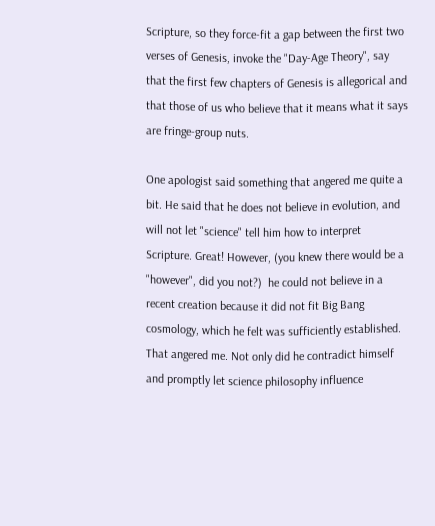Scripture, so they force-fit a gap between the first two verses of Genesis, invoke the "Day-Age Theory", say that the first few chapters of Genesis is allegorical and that those of us who believe that it means what it says are fringe-group nuts.

One apologist said something that angered me quite a bit. He said that he does not believe in evolution, and will not let "science" tell him how to interpret Scripture. Great! However, (you knew there would be a "however", did you not?)  he could not believe in a recent creation because it did not fit Big Bang cosmology, which he felt was sufficiently established. That angered me. Not only did he contradict himself and promptly let science philosophy influence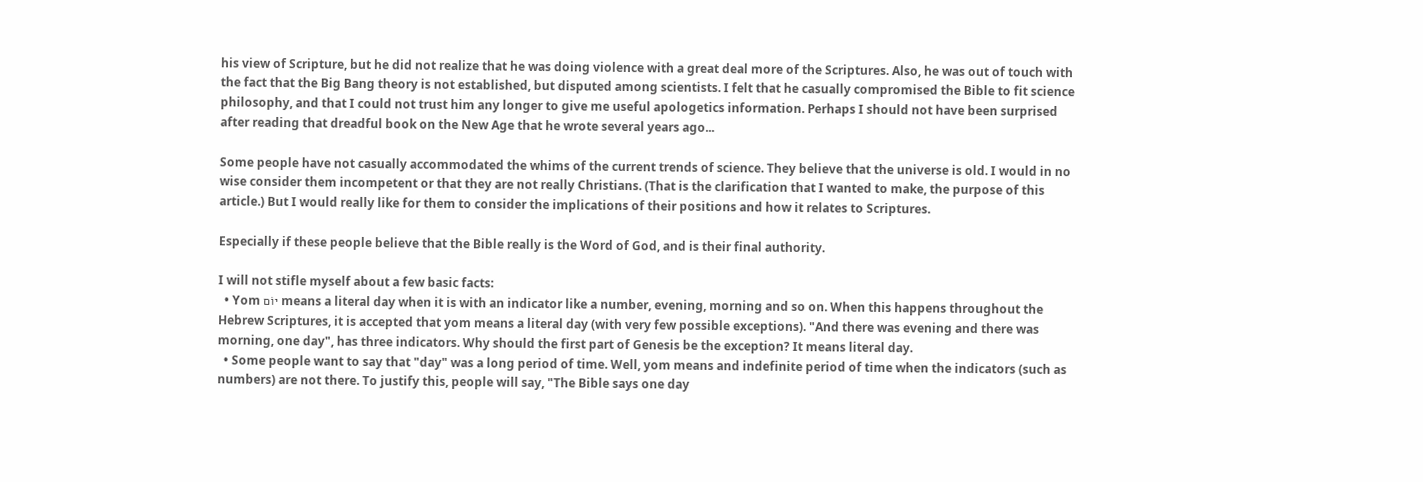his view of Scripture, but he did not realize that he was doing violence with a great deal more of the Scriptures. Also, he was out of touch with the fact that the Big Bang theory is not established, but disputed among scientists. I felt that he casually compromised the Bible to fit science philosophy, and that I could not trust him any longer to give me useful apologetics information. Perhaps I should not have been surprised after reading that dreadful book on the New Age that he wrote several years ago...

Some people have not casually accommodated the whims of the current trends of science. They believe that the universe is old. I would in no wise consider them incompetent or that they are not really Christians. (That is the clarification that I wanted to make, the purpose of this article.) But I would really like for them to consider the implications of their positions and how it relates to Scriptures.

Especially if these people believe that the Bible really is the Word of God, and is their final authority.

I will not stifle myself about a few basic facts:
  • Yom יוֹם means a literal day when it is with an indicator like a number, evening, morning and so on. When this happens throughout the Hebrew Scriptures, it is accepted that yom means a literal day (with very few possible exceptions). "And there was evening and there was morning, one day", has three indicators. Why should the first part of Genesis be the exception? It means literal day.
  • Some people want to say that "day" was a long period of time. Well, yom means and indefinite period of time when the indicators (such as numbers) are not there. To justify this, people will say, "The Bible says one day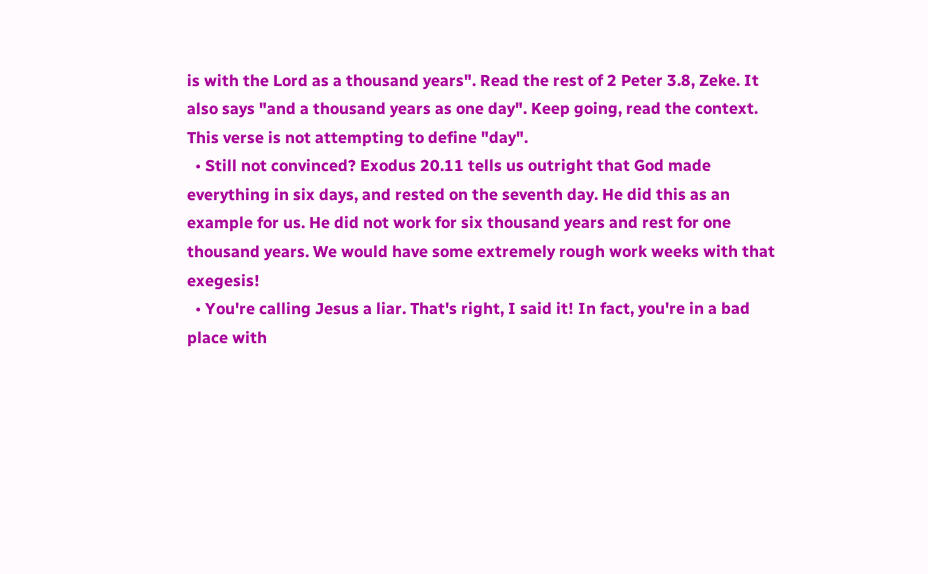is with the Lord as a thousand years". Read the rest of 2 Peter 3.8, Zeke. It also says "and a thousand years as one day". Keep going, read the context. This verse is not attempting to define "day".
  • Still not convinced? Exodus 20.11 tells us outright that God made everything in six days, and rested on the seventh day. He did this as an example for us. He did not work for six thousand years and rest for one thousand years. We would have some extremely rough work weeks with that exegesis!
  • You're calling Jesus a liar. That's right, I said it! In fact, you're in a bad place with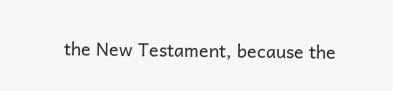the New Testament, because the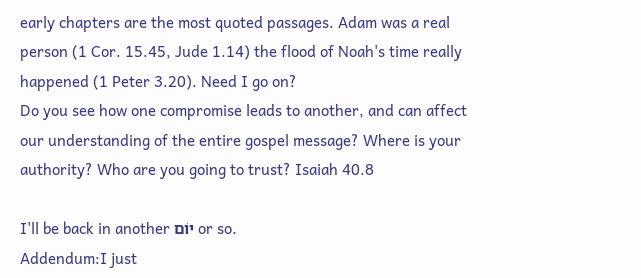early chapters are the most quoted passages. Adam was a real person (1 Cor. 15.45, Jude 1.14) the flood of Noah's time really happened (1 Peter 3.20). Need I go on?
Do you see how one compromise leads to another, and can affect our understanding of the entire gospel message? Where is your authority? Who are you going to trust? Isaiah 40.8

I'll be back in another יוֹם or so.
Addendum:I just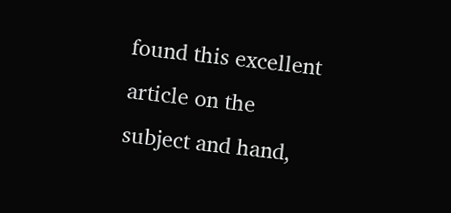found this excellent article on the
subject and hand,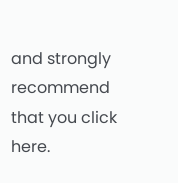and strongly recommend that you click here.